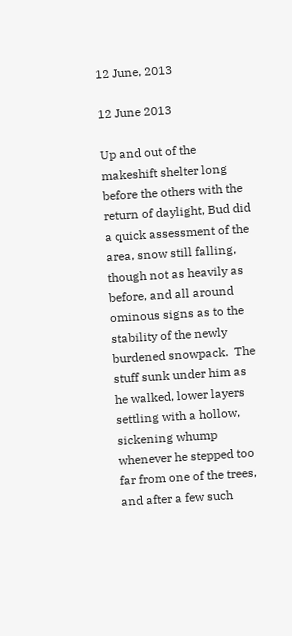12 June, 2013

12 June 2013

Up and out of the makeshift shelter long before the others with the return of daylight, Bud did a quick assessment of the area, snow still falling, though not as heavily as before, and all around ominous signs as to the stability of the newly burdened snowpack.  The stuff sunk under him as he walked, lower layers settling with a hollow, sickening whump whenever he stepped too far from one of the trees, and after a few such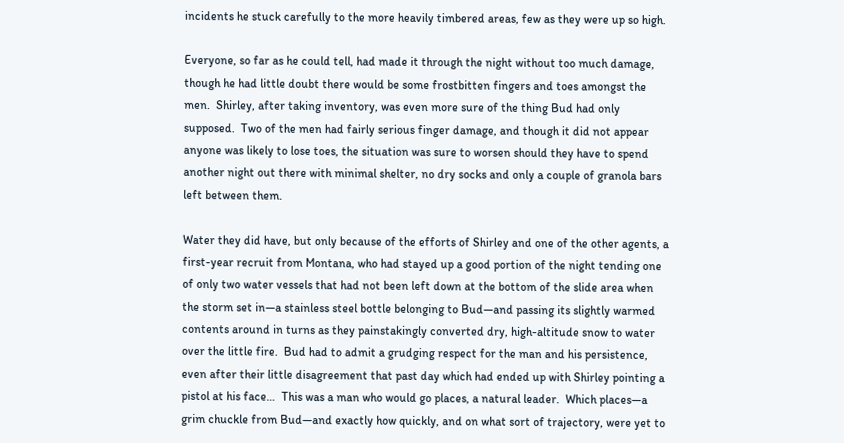incidents he stuck carefully to the more heavily timbered areas, few as they were up so high.

Everyone, so far as he could tell, had made it through the night without too much damage, though he had little doubt there would be some frostbitten fingers and toes amongst the men.  Shirley, after taking inventory, was even more sure of the thing Bud had only supposed.  Two of the men had fairly serious finger damage, and though it did not appear anyone was likely to lose toes, the situation was sure to worsen should they have to spend another night out there with minimal shelter, no dry socks and only a couple of granola bars left between them.

Water they did have, but only because of the efforts of Shirley and one of the other agents, a first-year recruit from Montana, who had stayed up a good portion of the night tending one of only two water vessels that had not been left down at the bottom of the slide area when the storm set in—a stainless steel bottle belonging to Bud—and passing its slightly warmed contents around in turns as they painstakingly converted dry, high-altitude snow to water over the little fire.  Bud had to admit a grudging respect for the man and his persistence, even after their little disagreement that past day which had ended up with Shirley pointing a pistol at his face…  This was a man who would go places, a natural leader.  Which places—a grim chuckle from Bud—and exactly how quickly, and on what sort of trajectory, were yet to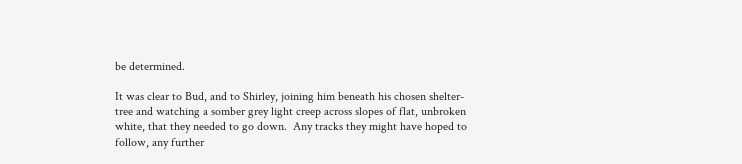be determined.

It was clear to Bud, and to Shirley, joining him beneath his chosen shelter-tree and watching a somber grey light creep across slopes of flat, unbroken white, that they needed to go down.  Any tracks they might have hoped to follow, any further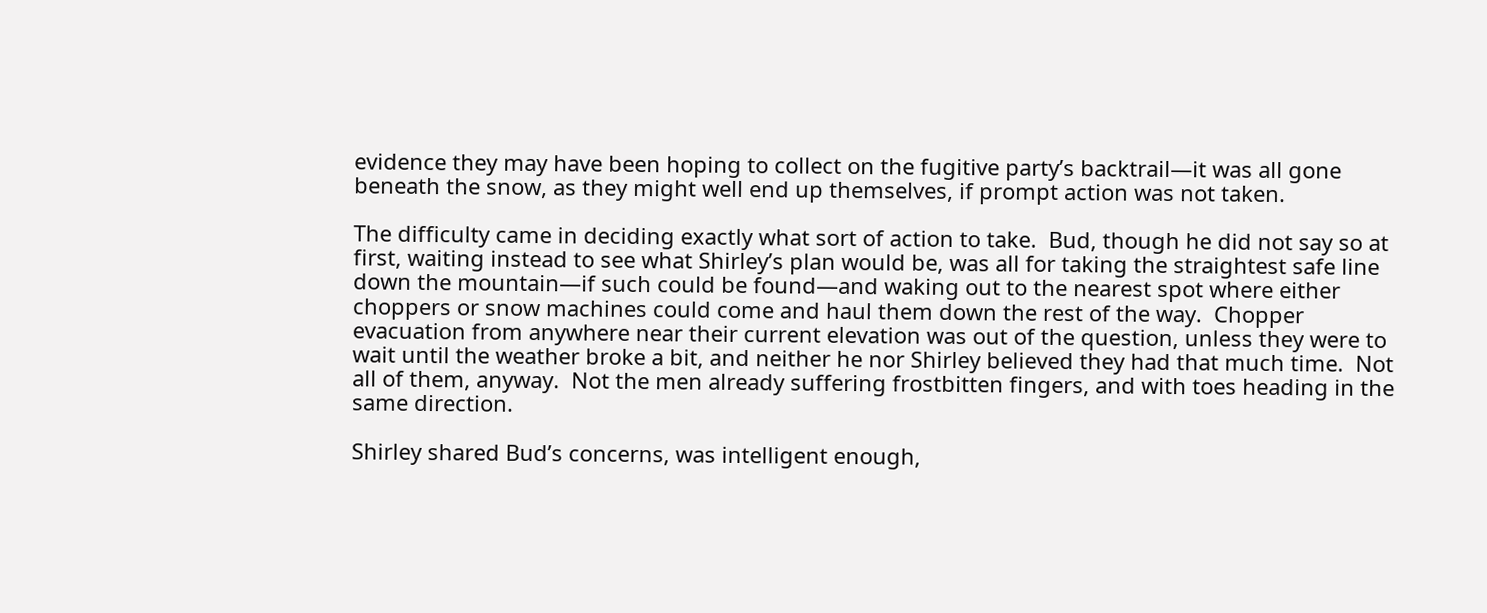evidence they may have been hoping to collect on the fugitive party’s backtrail—it was all gone beneath the snow, as they might well end up themselves, if prompt action was not taken.

The difficulty came in deciding exactly what sort of action to take.  Bud, though he did not say so at first, waiting instead to see what Shirley’s plan would be, was all for taking the straightest safe line down the mountain—if such could be found—and waking out to the nearest spot where either choppers or snow machines could come and haul them down the rest of the way.  Chopper evacuation from anywhere near their current elevation was out of the question, unless they were to wait until the weather broke a bit, and neither he nor Shirley believed they had that much time.  Not all of them, anyway.  Not the men already suffering frostbitten fingers, and with toes heading in the same direction.

Shirley shared Bud’s concerns, was intelligent enough,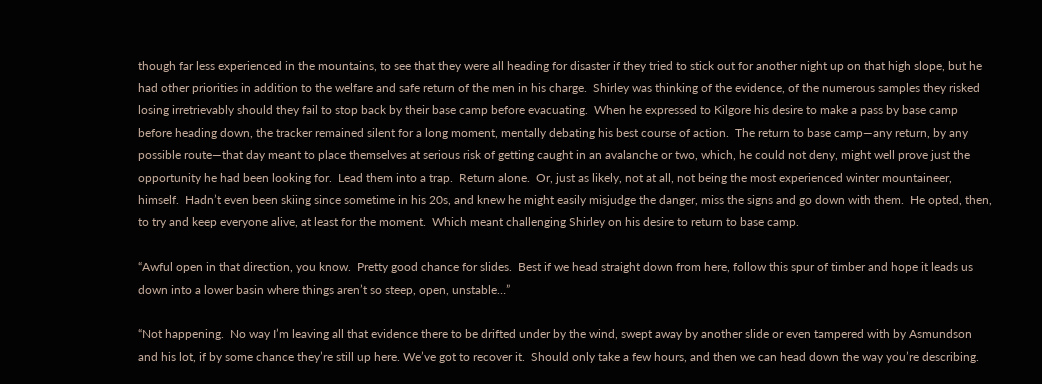though far less experienced in the mountains, to see that they were all heading for disaster if they tried to stick out for another night up on that high slope, but he had other priorities in addition to the welfare and safe return of the men in his charge.  Shirley was thinking of the evidence, of the numerous samples they risked losing irretrievably should they fail to stop back by their base camp before evacuating.  When he expressed to Kilgore his desire to make a pass by base camp before heading down, the tracker remained silent for a long moment, mentally debating his best course of action.  The return to base camp—any return, by any possible route—that day meant to place themselves at serious risk of getting caught in an avalanche or two, which, he could not deny, might well prove just the opportunity he had been looking for.  Lead them into a trap.  Return alone.  Or, just as likely, not at all, not being the most experienced winter mountaineer, himself.  Hadn’t even been skiing since sometime in his 20s, and knew he might easily misjudge the danger, miss the signs and go down with them.  He opted, then, to try and keep everyone alive, at least for the moment.  Which meant challenging Shirley on his desire to return to base camp.

“Awful open in that direction, you know.  Pretty good chance for slides.  Best if we head straight down from here, follow this spur of timber and hope it leads us down into a lower basin where things aren’t so steep, open, unstable…”

“Not happening.  No way I’m leaving all that evidence there to be drifted under by the wind, swept away by another slide or even tampered with by Asmundson and his lot, if by some chance they’re still up here. We’ve got to recover it.  Should only take a few hours, and then we can head down the way you’re describing.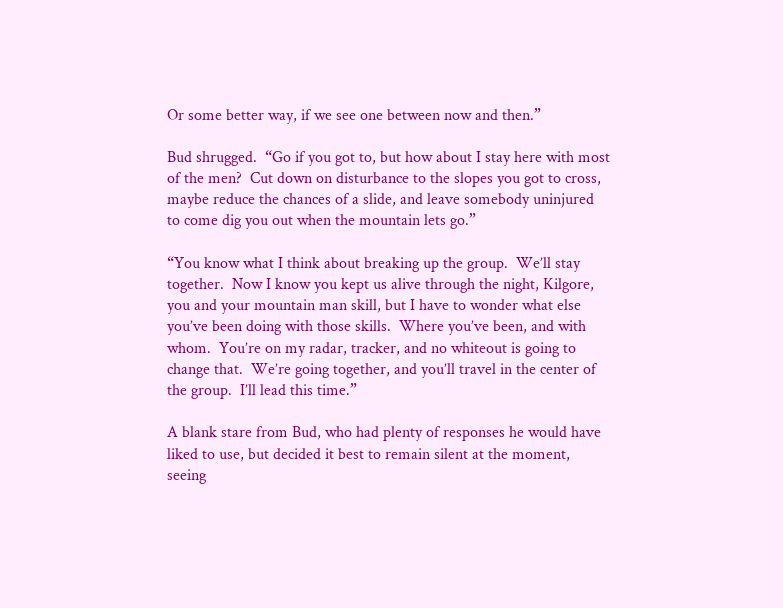Or some better way, if we see one between now and then.”

Bud shrugged.  “Go if you got to, but how about I stay here with most of the men?  Cut down on disturbance to the slopes you got to cross, maybe reduce the chances of a slide, and leave somebody uninjured to come dig you out when the mountain lets go.”

“You know what I think about breaking up the group.  We’ll stay together.  Now I know you kept us alive through the night, Kilgore, you and your mountain man skill, but I have to wonder what else you’ve been doing with those skills.  Where you’ve been, and with whom.  You’re on my radar, tracker, and no whiteout is going to change that.  We’re going together, and you’ll travel in the center of the group.  I’ll lead this time.”

A blank stare from Bud, who had plenty of responses he would have liked to use, but decided it best to remain silent at the moment, seeing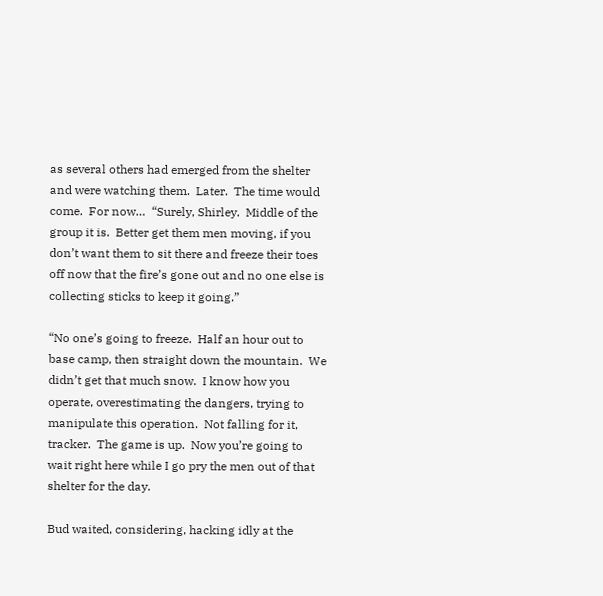as several others had emerged from the shelter and were watching them.  Later.  The time would come.  For now…  “Surely, Shirley.  Middle of the group it is.  Better get them men moving, if you don’t want them to sit there and freeze their toes off now that the fire’s gone out and no one else is collecting sticks to keep it going.”

“No one’s going to freeze.  Half an hour out to base camp, then straight down the mountain.  We didn’t get that much snow.  I know how you operate, overestimating the dangers, trying to manipulate this operation.  Not falling for it, tracker.  The game is up.  Now you’re going to wait right here while I go pry the men out of that shelter for the day.

Bud waited, considering, hacking idly at the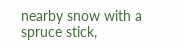nearby snow with a spruce stick,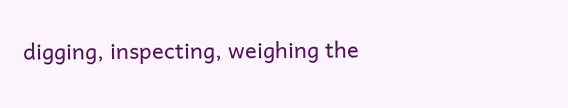digging, inspecting, weighing the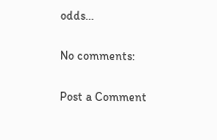odds…

No comments:

Post a Comment